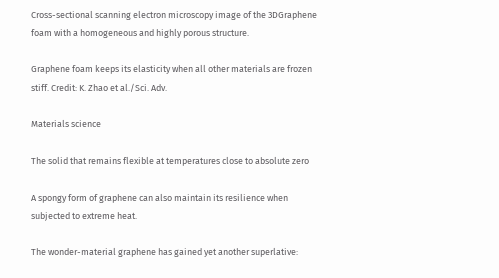Cross-sectional scanning electron microscopy image of the 3DGraphene foam with a homogeneous and highly porous structure.

Graphene foam keeps its elasticity when all other materials are frozen stiff. Credit: K. Zhao et al./Sci. Adv.

Materials science

The solid that remains flexible at temperatures close to absolute zero

A spongy form of graphene can also maintain its resilience when subjected to extreme heat.

The wonder-material graphene has gained yet another superlative: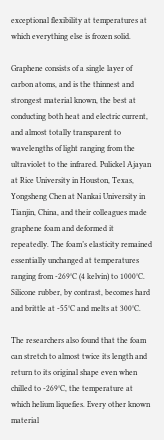exceptional flexibility at temperatures at which everything else is frozen solid.

Graphene consists of a single layer of carbon atoms, and is the thinnest and strongest material known, the best at conducting both heat and electric current, and almost totally transparent to wavelengths of light ranging from the ultraviolet to the infrared. Pulickel Ajayan at Rice University in Houston, Texas, Yongsheng Chen at Nankai University in Tianjin, China, and their colleagues made graphene foam and deformed it repeatedly. The foam’s elasticity remained essentially unchanged at temperatures ranging from -269°C (4 kelvin) to 1000°C. Silicone rubber, by contrast, becomes hard and brittle at -55°C and melts at 300°C.

The researchers also found that the foam can stretch to almost twice its length and return to its original shape even when chilled to -269°C, the temperature at which helium liquefies. Every other known material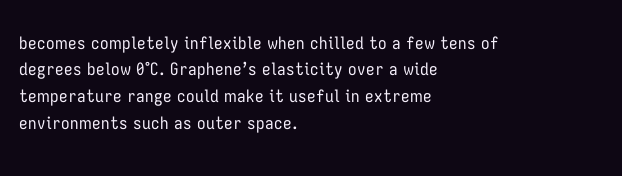becomes completely inflexible when chilled to a few tens of degrees below 0°C. Graphene’s elasticity over a wide temperature range could make it useful in extreme environments such as outer space.